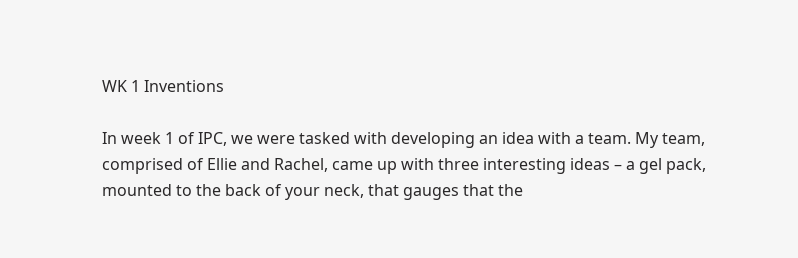WK 1 Inventions

In week 1 of IPC, we were tasked with developing an idea with a team. My team, comprised of Ellie and Rachel, came up with three interesting ideas – a gel pack, mounted to the back of your neck, that gauges that the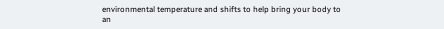environmental temperature and shifts to help bring your body to an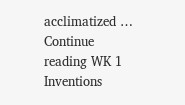acclimatized … Continue reading WK 1 Inventions